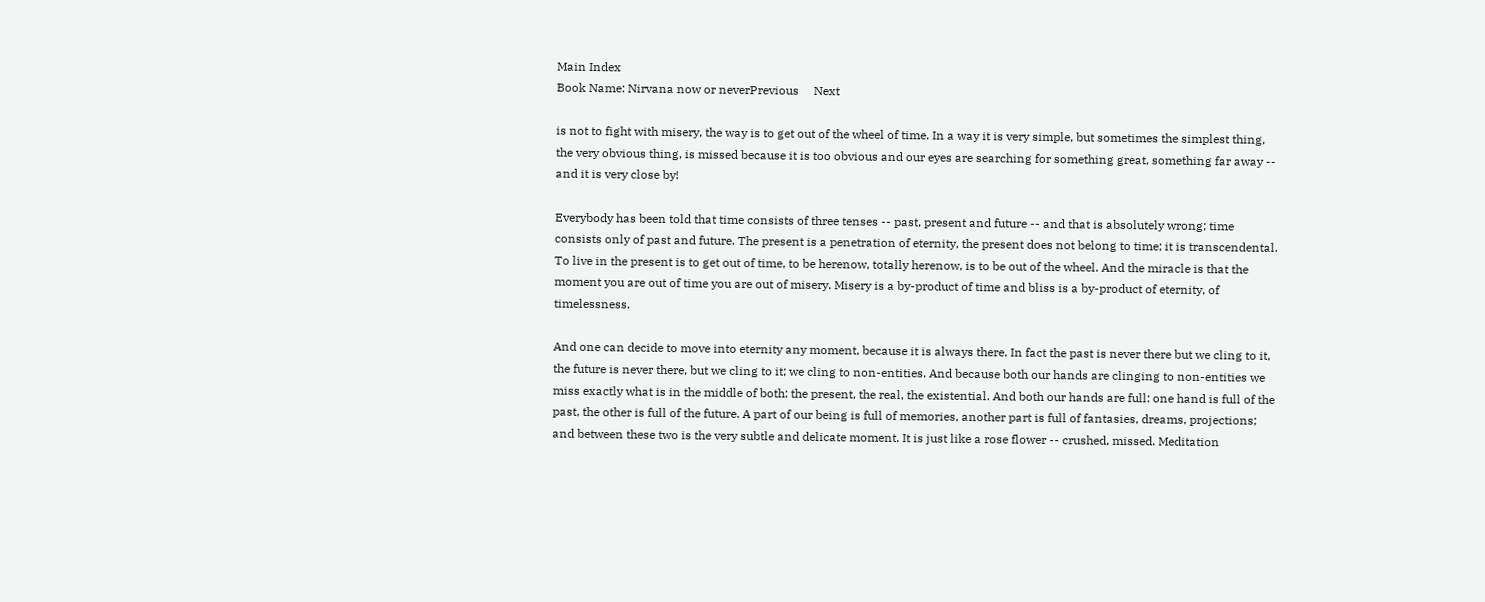Main Index
Book Name: Nirvana now or neverPrevious     Next

is not to fight with misery, the way is to get out of the wheel of time. In a way it is very simple, but sometimes the simplest thing, the very obvious thing, is missed because it is too obvious and our eyes are searching for something great, something far away -- and it is very close by!

Everybody has been told that time consists of three tenses -- past, present and future -- and that is absolutely wrong; time consists only of past and future. The present is a penetration of eternity, the present does not belong to time; it is transcendental. To live in the present is to get out of time, to be herenow, totally herenow, is to be out of the wheel. And the miracle is that the moment you are out of time you are out of misery. Misery is a by-product of time and bliss is a by-product of eternity, of timelessness.

And one can decide to move into eternity any moment, because it is always there. In fact the past is never there but we cling to it, the future is never there, but we cling to it; we cling to non-entities. And because both our hands are clinging to non-entities we miss exactly what is in the middle of both: the present, the real, the existential. And both our hands are full: one hand is full of the past, the other is full of the future. A part of our being is full of memories, another part is full of fantasies, dreams, projections; and between these two is the very subtle and delicate moment. It is just like a rose flower -- crushed, missed. Meditation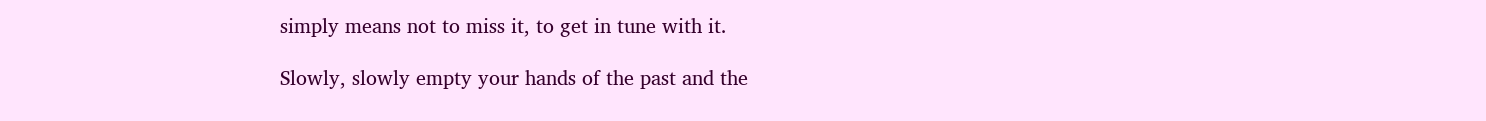simply means not to miss it, to get in tune with it.

Slowly, slowly empty your hands of the past and the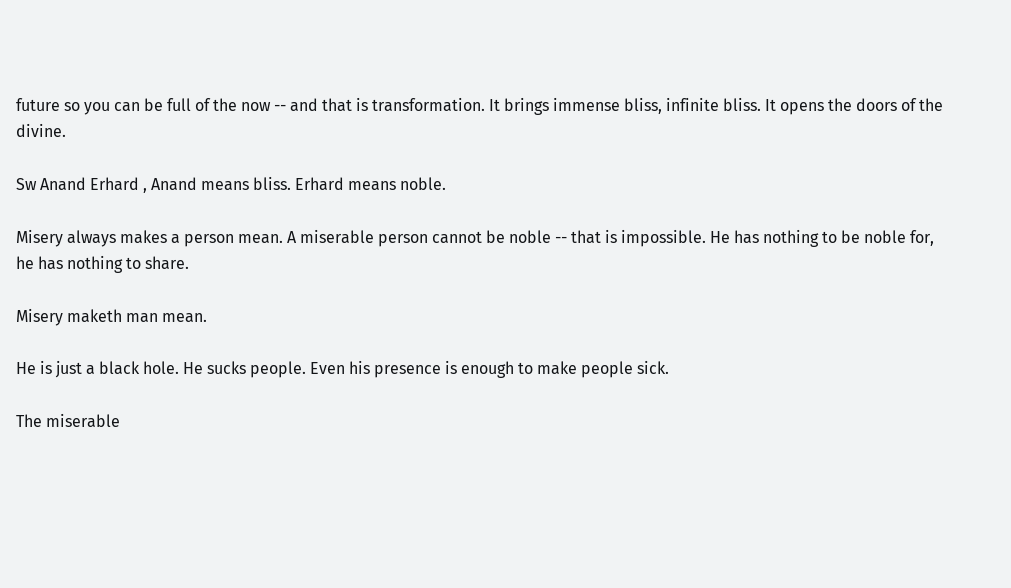future so you can be full of the now -- and that is transformation. It brings immense bliss, infinite bliss. It opens the doors of the divine.

Sw Anand Erhard , Anand means bliss. Erhard means noble.

Misery always makes a person mean. A miserable person cannot be noble -- that is impossible. He has nothing to be noble for, he has nothing to share.

Misery maketh man mean.

He is just a black hole. He sucks people. Even his presence is enough to make people sick.

The miserable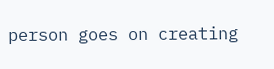person goes on creating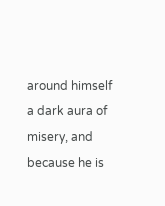around himself a dark aura of misery, and because he is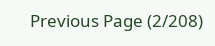Previous Page (2/208)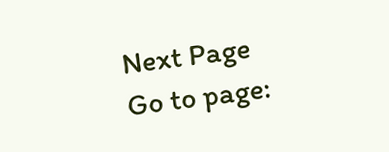Next Page
Go to page: